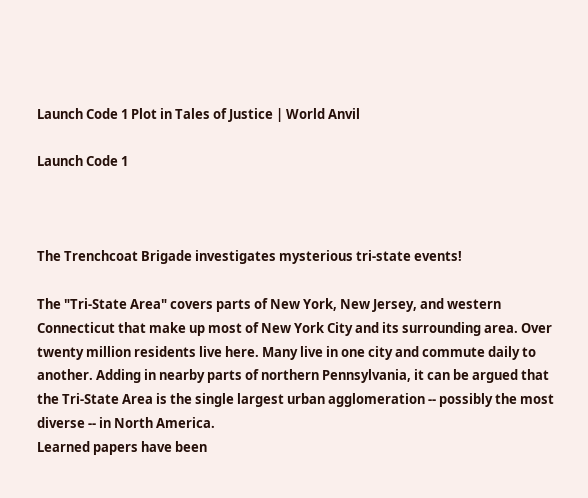Launch Code 1 Plot in Tales of Justice | World Anvil

Launch Code 1



The Trenchcoat Brigade investigates mysterious tri-state events!

The "Tri-State Area" covers parts of New York, New Jersey, and western Connecticut that make up most of New York City and its surrounding area. Over twenty million residents live here. Many live in one city and commute daily to another. Adding in nearby parts of northern Pennsylvania, it can be argued that the Tri-State Area is the single largest urban agglomeration -- possibly the most diverse -- in North America.
Learned papers have been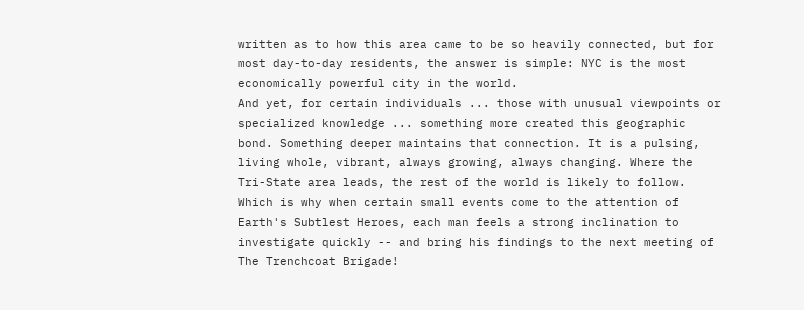written as to how this area came to be so heavily connected, but for most day-to-day residents, the answer is simple: NYC is the most economically powerful city in the world.
And yet, for certain individuals ... those with unusual viewpoints or specialized knowledge ... something more created this geographic bond. Something deeper maintains that connection. It is a pulsing, living whole, vibrant, always growing, always changing. Where the Tri-State area leads, the rest of the world is likely to follow.
Which is why when certain small events come to the attention of Earth's Subtlest Heroes, each man feels a strong inclination to investigate quickly -- and bring his findings to the next meeting of The Trenchcoat Brigade!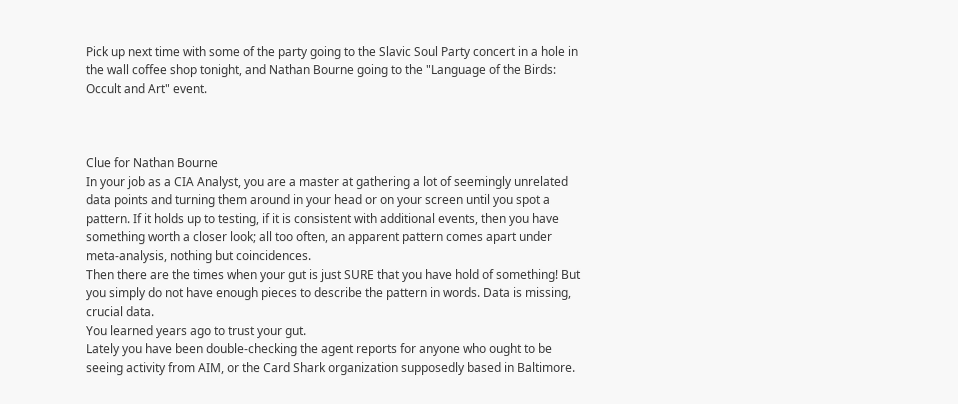Pick up next time with some of the party going to the Slavic Soul Party concert in a hole in the wall coffee shop tonight, and Nathan Bourne going to the "Language of the Birds: Occult and Art" event.



Clue for Nathan Bourne
In your job as a CIA Analyst, you are a master at gathering a lot of seemingly unrelated data points and turning them around in your head or on your screen until you spot a pattern. If it holds up to testing, if it is consistent with additional events, then you have something worth a closer look; all too often, an apparent pattern comes apart under meta-analysis, nothing but coincidences.
Then there are the times when your gut is just SURE that you have hold of something! But you simply do not have enough pieces to describe the pattern in words. Data is missing, crucial data.
You learned years ago to trust your gut.
Lately you have been double-checking the agent reports for anyone who ought to be seeing activity from AIM, or the Card Shark organization supposedly based in Baltimore.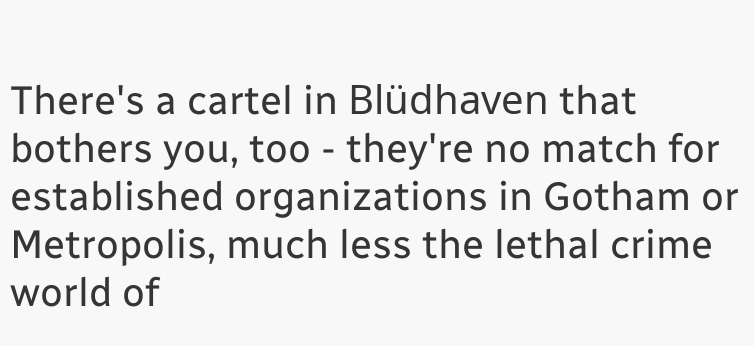There's a cartel in Blüdhaven that bothers you, too - they're no match for established organizations in Gotham or Metropolis, much less the lethal crime world of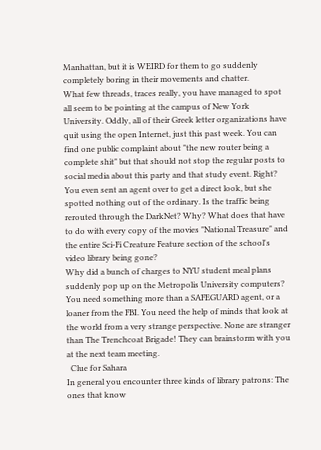Manhattan, but it is WEIRD for them to go suddenly completely boring in their movements and chatter.
What few threads, traces really, you have managed to spot all seem to be pointing at the campus of New York University. Oddly, all of their Greek letter organizations have quit using the open Internet, just this past week. You can find one public complaint about "the new router being a complete shit" but that should not stop the regular posts to social media about this party and that study event. Right? You even sent an agent over to get a direct look, but she spotted nothing out of the ordinary. Is the traffic being rerouted through the DarkNet? Why? What does that have to do with every copy of the movies "National Treasure" and the entire Sci-Fi Creature Feature section of the school's video library being gone?
Why did a bunch of charges to NYU student meal plans suddenly pop up on the Metropolis University computers?
You need something more than a SAFEGUARD agent, or a loaner from the FBI. You need the help of minds that look at the world from a very strange perspective. None are stranger than The Trenchcoat Brigade! They can brainstorm with you at the next team meeting.
  Clue for Sahara
In general you encounter three kinds of library patrons: The ones that know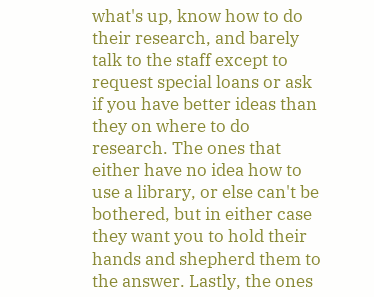what's up, know how to do their research, and barely talk to the staff except to request special loans or ask if you have better ideas than they on where to do research. The ones that either have no idea how to use a library, or else can't be bothered, but in either case they want you to hold their hands and shepherd them to the answer. Lastly, the ones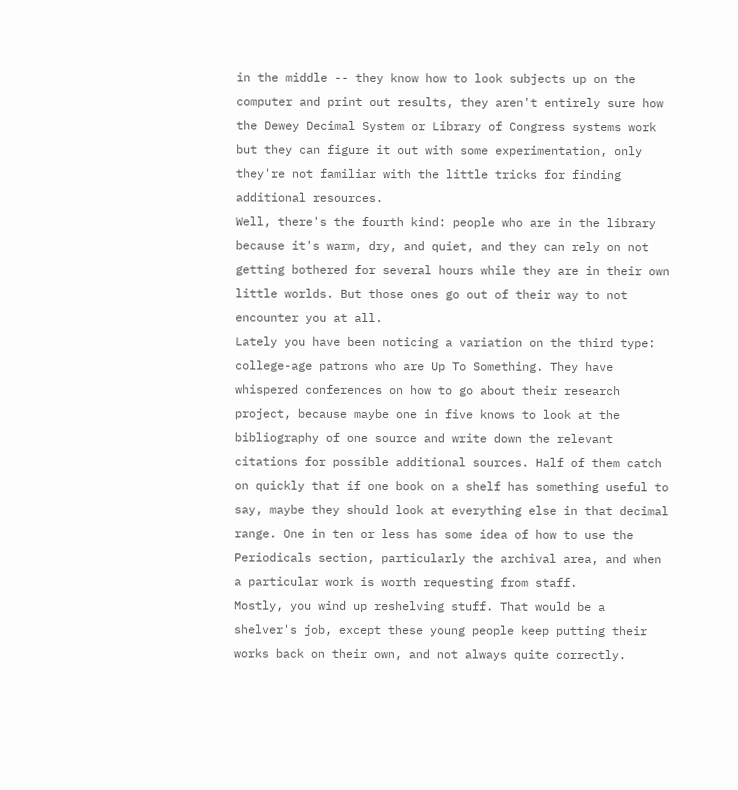in the middle -- they know how to look subjects up on the computer and print out results, they aren't entirely sure how the Dewey Decimal System or Library of Congress systems work but they can figure it out with some experimentation, only they're not familiar with the little tricks for finding additional resources.
Well, there's the fourth kind: people who are in the library because it's warm, dry, and quiet, and they can rely on not getting bothered for several hours while they are in their own little worlds. But those ones go out of their way to not encounter you at all.
Lately you have been noticing a variation on the third type: college-age patrons who are Up To Something. They have whispered conferences on how to go about their research project, because maybe one in five knows to look at the bibliography of one source and write down the relevant citations for possible additional sources. Half of them catch on quickly that if one book on a shelf has something useful to say, maybe they should look at everything else in that decimal range. One in ten or less has some idea of how to use the Periodicals section, particularly the archival area, and when a particular work is worth requesting from staff.
Mostly, you wind up reshelving stuff. That would be a shelver's job, except these young people keep putting their works back on their own, and not always quite correctly.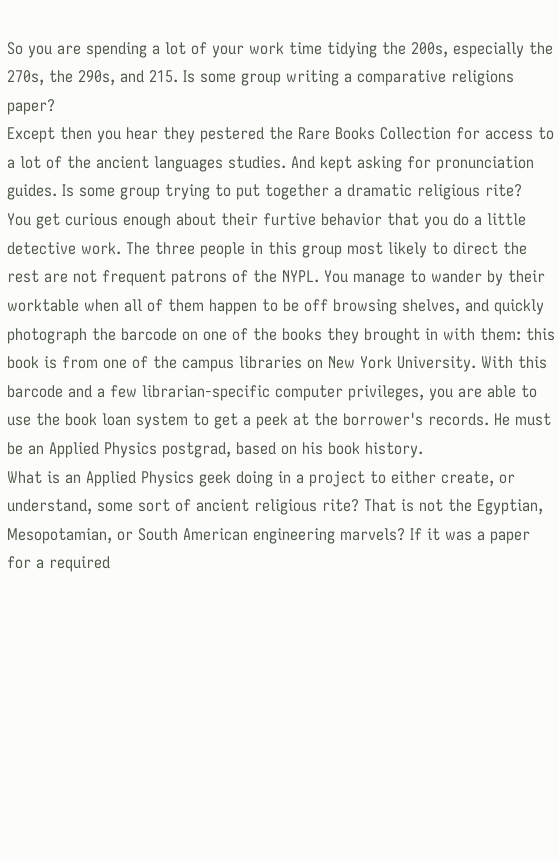So you are spending a lot of your work time tidying the 200s, especially the 270s, the 290s, and 215. Is some group writing a comparative religions paper?
Except then you hear they pestered the Rare Books Collection for access to a lot of the ancient languages studies. And kept asking for pronunciation guides. Is some group trying to put together a dramatic religious rite?
You get curious enough about their furtive behavior that you do a little detective work. The three people in this group most likely to direct the rest are not frequent patrons of the NYPL. You manage to wander by their worktable when all of them happen to be off browsing shelves, and quickly photograph the barcode on one of the books they brought in with them: this book is from one of the campus libraries on New York University. With this barcode and a few librarian-specific computer privileges, you are able to use the book loan system to get a peek at the borrower's records. He must be an Applied Physics postgrad, based on his book history.
What is an Applied Physics geek doing in a project to either create, or understand, some sort of ancient religious rite? That is not the Egyptian, Mesopotamian, or South American engineering marvels? If it was a paper for a required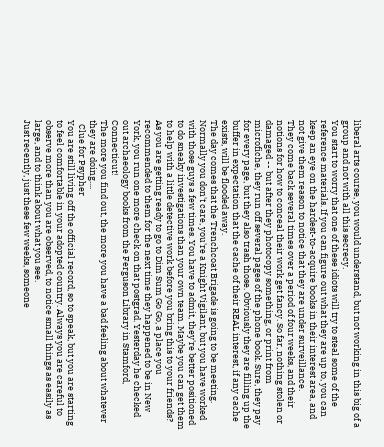liberal arts course, you would understand, but not working in this big of a group and not with all this secrecy.
You start to worry that one of these idiots will try to steal some of the reference materials. If you can figure out what they are up to, you can keep an eye on the hardest-to-acquire books in their interest area, and not give them reason to notice that they are under surveillance.
They come back several times over a period of four weeks, and their notions for how to conceal their work get fancy. So far, nothing stolen or damaged -- but after they photocopy something, or print from microfiche, they run off several pages of the phone book. Sure, they pay for every page, but they also trash those. Obviously they are filling up the buffer in expectation that the cache of their REAL interest, if any cache exists, will be flooded away.
The day comes that the Trenchcoat Brigade is going to be meeting. Normally you don't care, you're a Knight Vigilant, but you have worked with those guys a few times. You have to admit, they're better positioned to do sneaky investigations than your own team. Maybe you can get them to help with a little detective work before you bring this to your friends?
As you are getting ready to go to Dim Sum Go Go, a place you recommended to them for the next time they happened to be in New York, you run one more check on that postgrad. Yesterday he checked out archaeology books from the Ferguson Library in Stamford, Connecticut!
The more you find out, the more you have a bad feeling about whatever they are doing....
  Clue for Psypher
You are still living off the official record, so to speak, but you are starting to feel comfortable in your adopted country. Always you are careful to observe more than you are observed, to notice small things as easily as large, and to think about what you see.
Just recently, just these few weeks, someone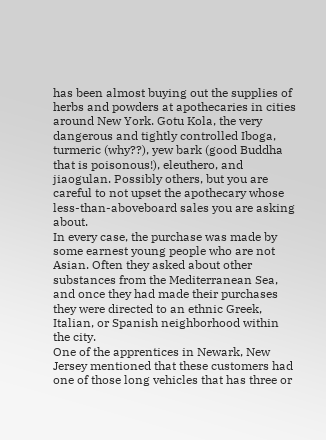has been almost buying out the supplies of herbs and powders at apothecaries in cities around New York. Gotu Kola, the very dangerous and tightly controlled Iboga, turmeric (why??), yew bark (good Buddha that is poisonous!), eleuthero, and jiaogulan. Possibly others, but you are careful to not upset the apothecary whose less-than-aboveboard sales you are asking about.
In every case, the purchase was made by some earnest young people who are not Asian. Often they asked about other substances from the Mediterranean Sea, and once they had made their purchases they were directed to an ethnic Greek, Italian, or Spanish neighborhood within the city.
One of the apprentices in Newark, New Jersey mentioned that these customers had one of those long vehicles that has three or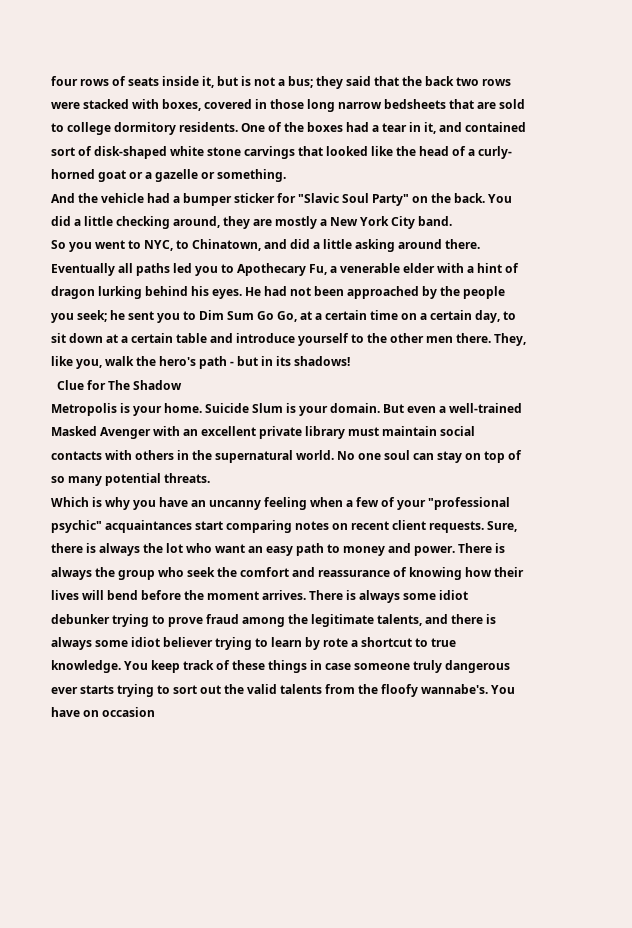four rows of seats inside it, but is not a bus; they said that the back two rows were stacked with boxes, covered in those long narrow bedsheets that are sold to college dormitory residents. One of the boxes had a tear in it, and contained sort of disk-shaped white stone carvings that looked like the head of a curly-horned goat or a gazelle or something.
And the vehicle had a bumper sticker for "Slavic Soul Party" on the back. You did a little checking around, they are mostly a New York City band.
So you went to NYC, to Chinatown, and did a little asking around there. Eventually all paths led you to Apothecary Fu, a venerable elder with a hint of dragon lurking behind his eyes. He had not been approached by the people you seek; he sent you to Dim Sum Go Go, at a certain time on a certain day, to sit down at a certain table and introduce yourself to the other men there. They, like you, walk the hero's path - but in its shadows!
  Clue for The Shadow
Metropolis is your home. Suicide Slum is your domain. But even a well-trained Masked Avenger with an excellent private library must maintain social contacts with others in the supernatural world. No one soul can stay on top of so many potential threats.
Which is why you have an uncanny feeling when a few of your "professional psychic" acquaintances start comparing notes on recent client requests. Sure, there is always the lot who want an easy path to money and power. There is always the group who seek the comfort and reassurance of knowing how their lives will bend before the moment arrives. There is always some idiot debunker trying to prove fraud among the legitimate talents, and there is always some idiot believer trying to learn by rote a shortcut to true knowledge. You keep track of these things in case someone truly dangerous ever starts trying to sort out the valid talents from the floofy wannabe's. You have on occasion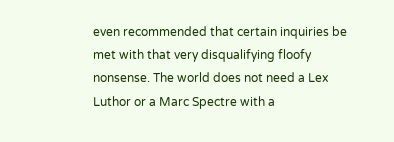even recommended that certain inquiries be met with that very disqualifying floofy nonsense. The world does not need a Lex Luthor or a Marc Spectre with a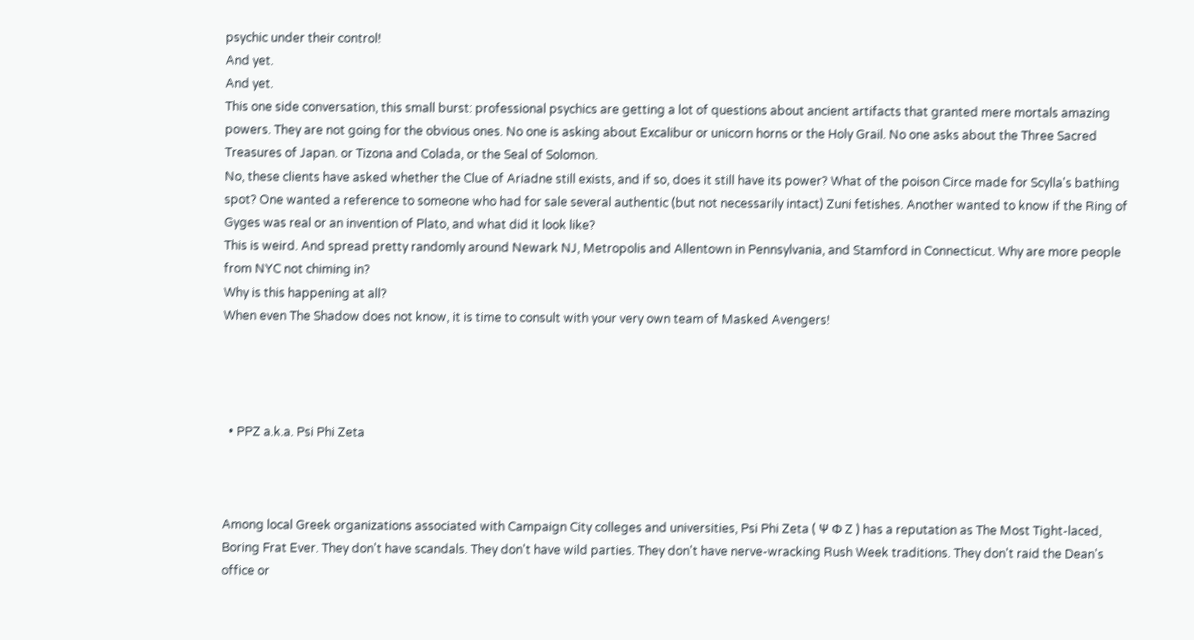psychic under their control!
And yet.
And yet.
This one side conversation, this small burst: professional psychics are getting a lot of questions about ancient artifacts that granted mere mortals amazing powers. They are not going for the obvious ones. No one is asking about Excalibur or unicorn horns or the Holy Grail. No one asks about the Three Sacred Treasures of Japan. or Tizona and Colada, or the Seal of Solomon.
No, these clients have asked whether the Clue of Ariadne still exists, and if so, does it still have its power? What of the poison Circe made for Scylla's bathing spot? One wanted a reference to someone who had for sale several authentic (but not necessarily intact) Zuni fetishes. Another wanted to know if the Ring of Gyges was real or an invention of Plato, and what did it look like?
This is weird. And spread pretty randomly around Newark NJ, Metropolis and Allentown in Pennsylvania, and Stamford in Connecticut. Why are more people from NYC not chiming in?
Why is this happening at all?
When even The Shadow does not know, it is time to consult with your very own team of Masked Avengers!




  • PPZ a.k.a. Psi Phi Zeta



Among local Greek organizations associated with Campaign City colleges and universities, Psi Phi Zeta ( Ψ Φ Z ) has a reputation as The Most Tight-laced, Boring Frat Ever. They don't have scandals. They don't have wild parties. They don't have nerve-wracking Rush Week traditions. They don't raid the Dean's office or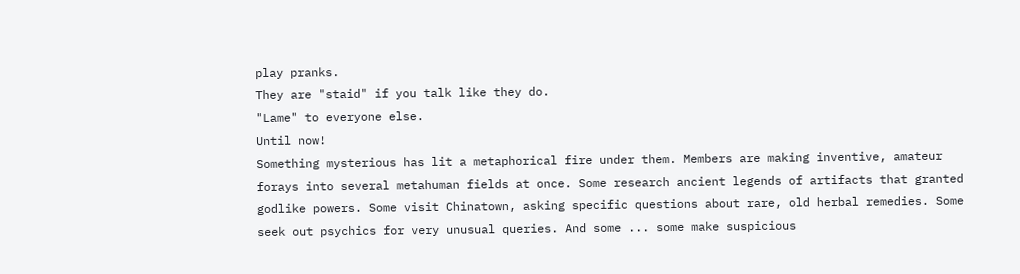play pranks.
They are "staid" if you talk like they do.
"Lame" to everyone else.
Until now!
Something mysterious has lit a metaphorical fire under them. Members are making inventive, amateur forays into several metahuman fields at once. Some research ancient legends of artifacts that granted godlike powers. Some visit Chinatown, asking specific questions about rare, old herbal remedies. Some seek out psychics for very unusual queries. And some ... some make suspicious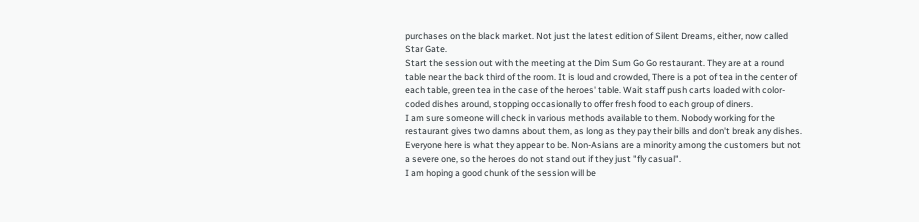purchases on the black market. Not just the latest edition of Silent Dreams, either, now called Star Gate.
Start the session out with the meeting at the Dim Sum Go Go restaurant. They are at a round table near the back third of the room. It is loud and crowded, There is a pot of tea in the center of each table, green tea in the case of the heroes' table. Wait staff push carts loaded with color-coded dishes around, stopping occasionally to offer fresh food to each group of diners.
I am sure someone will check in various methods available to them. Nobody working for the restaurant gives two damns about them, as long as they pay their bills and don't break any dishes. Everyone here is what they appear to be. Non-Asians are a minority among the customers but not a severe one, so the heroes do not stand out if they just "fly casual".
I am hoping a good chunk of the session will be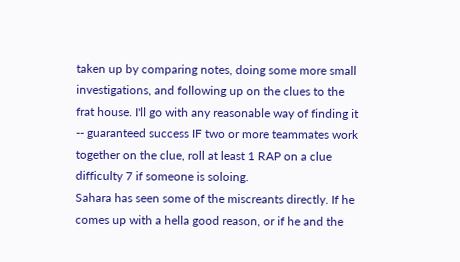taken up by comparing notes, doing some more small investigations, and following up on the clues to the frat house. I'll go with any reasonable way of finding it -- guaranteed success IF two or more teammates work together on the clue, roll at least 1 RAP on a clue difficulty 7 if someone is soloing.
Sahara has seen some of the miscreants directly. If he comes up with a hella good reason, or if he and the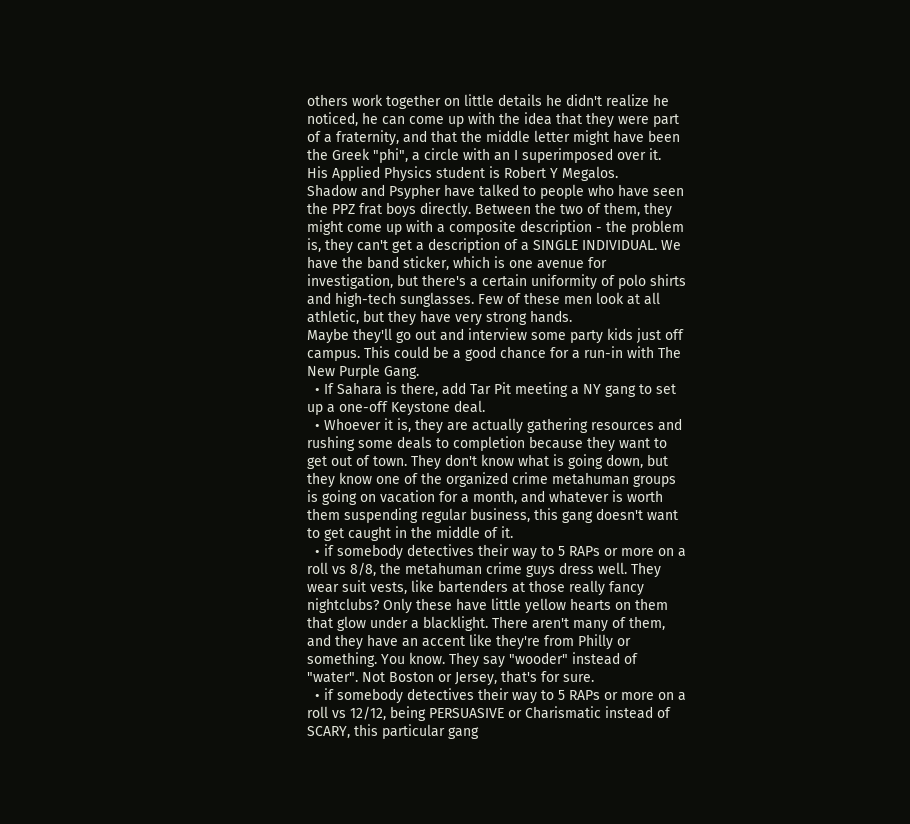others work together on little details he didn't realize he noticed, he can come up with the idea that they were part of a fraternity, and that the middle letter might have been the Greek "phi", a circle with an I superimposed over it.
His Applied Physics student is Robert Y Megalos.
Shadow and Psypher have talked to people who have seen the PPZ frat boys directly. Between the two of them, they might come up with a composite description - the problem is, they can't get a description of a SINGLE INDIVIDUAL. We have the band sticker, which is one avenue for investigation, but there's a certain uniformity of polo shirts and high-tech sunglasses. Few of these men look at all athletic, but they have very strong hands.
Maybe they'll go out and interview some party kids just off campus. This could be a good chance for a run-in with The New Purple Gang.
  • If Sahara is there, add Tar Pit meeting a NY gang to set up a one-off Keystone deal.
  • Whoever it is, they are actually gathering resources and rushing some deals to completion because they want to get out of town. They don't know what is going down, but they know one of the organized crime metahuman groups is going on vacation for a month, and whatever is worth them suspending regular business, this gang doesn't want to get caught in the middle of it.
  • if somebody detectives their way to 5 RAPs or more on a roll vs 8/8, the metahuman crime guys dress well. They wear suit vests, like bartenders at those really fancy nightclubs? Only these have little yellow hearts on them that glow under a blacklight. There aren't many of them, and they have an accent like they're from Philly or something. You know. They say "wooder" instead of "water". Not Boston or Jersey, that's for sure.
  • if somebody detectives their way to 5 RAPs or more on a roll vs 12/12, being PERSUASIVE or Charismatic instead of SCARY, this particular gang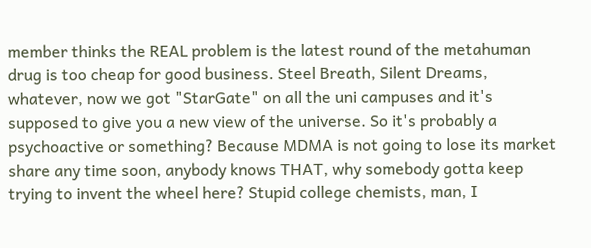member thinks the REAL problem is the latest round of the metahuman drug is too cheap for good business. Steel Breath, Silent Dreams, whatever, now we got "StarGate" on all the uni campuses and it's supposed to give you a new view of the universe. So it's probably a psychoactive or something? Because MDMA is not going to lose its market share any time soon, anybody knows THAT, why somebody gotta keep trying to invent the wheel here? Stupid college chemists, man, I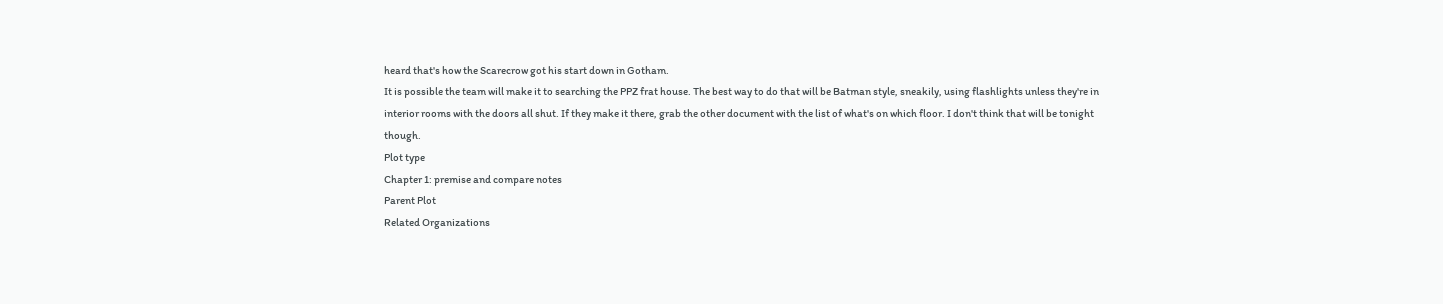heard that's how the Scarecrow got his start down in Gotham.
It is possible the team will make it to searching the PPZ frat house. The best way to do that will be Batman style, sneakily, using flashlights unless they're in interior rooms with the doors all shut. If they make it there, grab the other document with the list of what's on which floor. I don't think that will be tonight though.
Plot type
Chapter 1: premise and compare notes
Parent Plot
Related Organizations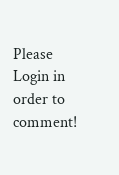Please Login in order to comment!